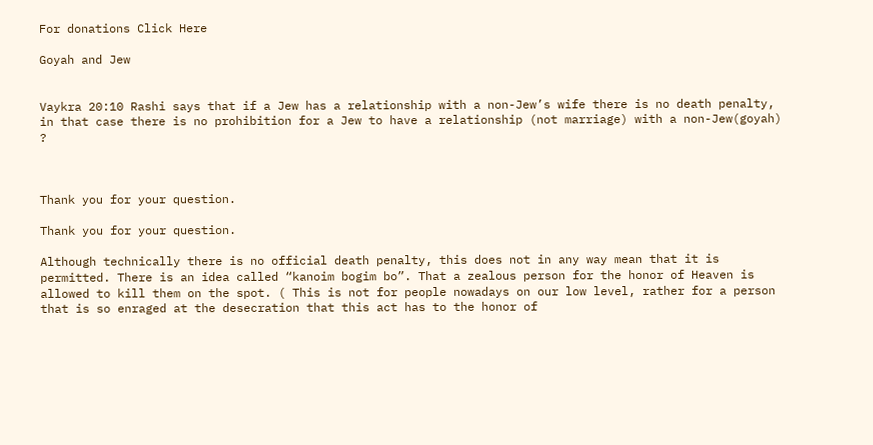For donations Click Here

Goyah and Jew


Vaykra 20:10 Rashi says that if a Jew has a relationship with a non-Jew’s wife there is no death penalty, in that case there is no prohibition for a Jew to have a relationship (not marriage) with a non-Jew(goyah) ?



Thank you for your question.

Thank you for your question.

Although technically there is no official death penalty, this does not in any way mean that it is permitted. There is an idea called “kanoim bogim bo”. That a zealous person for the honor of Heaven is allowed to kill them on the spot. ( This is not for people nowadays on our low level, rather for a person that is so enraged at the desecration that this act has to the honor of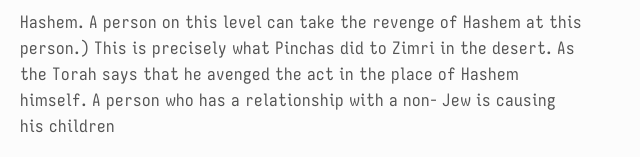Hashem. A person on this level can take the revenge of Hashem at this person.) This is precisely what Pinchas did to Zimri in the desert. As the Torah says that he avenged the act in the place of Hashem himself. A person who has a relationship with a non- Jew is causing his children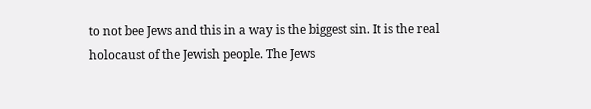to not bee Jews and this in a way is the biggest sin. It is the real holocaust of the Jewish people. The Jews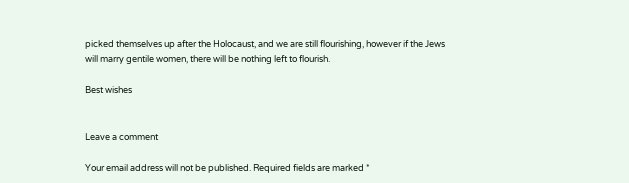picked themselves up after the Holocaust, and we are still flourishing, however if the Jews will marry gentile women, there will be nothing left to flourish.

Best wishes


Leave a comment

Your email address will not be published. Required fields are marked *